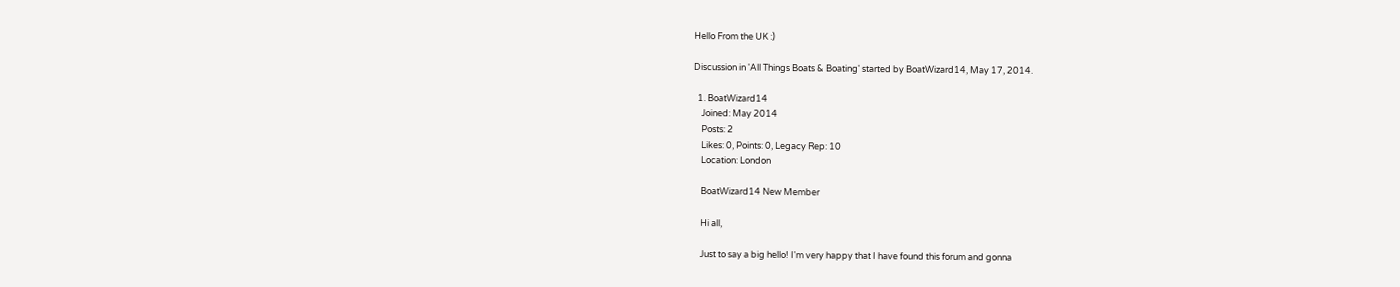Hello From the UK :)

Discussion in 'All Things Boats & Boating' started by BoatWizard14, May 17, 2014.

  1. BoatWizard14
    Joined: May 2014
    Posts: 2
    Likes: 0, Points: 0, Legacy Rep: 10
    Location: London

    BoatWizard14 New Member

    Hi all,

    Just to say a big hello! I'm very happy that I have found this forum and gonna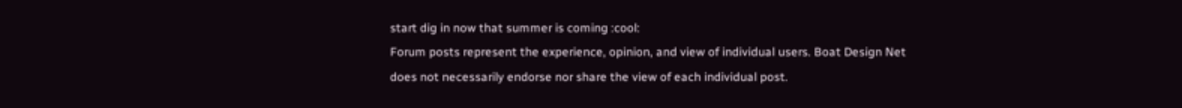start dig in now that summer is coming :cool:
Forum posts represent the experience, opinion, and view of individual users. Boat Design Net does not necessarily endorse nor share the view of each individual post.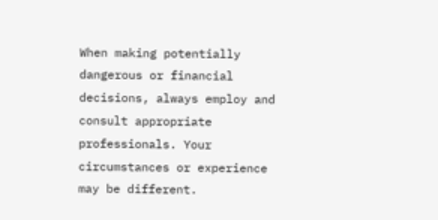When making potentially dangerous or financial decisions, always employ and consult appropriate professionals. Your circumstances or experience may be different.